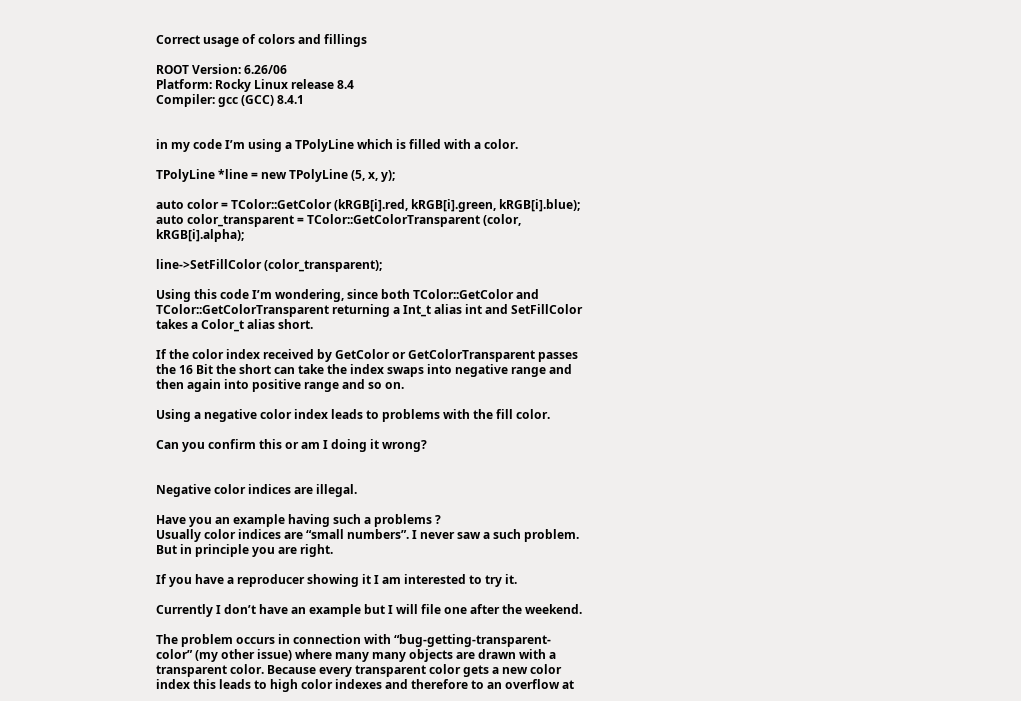Correct usage of colors and fillings

ROOT Version: 6.26/06
Platform: Rocky Linux release 8.4
Compiler: gcc (GCC) 8.4.1


in my code I’m using a TPolyLine which is filled with a color.

TPolyLine *line = new TPolyLine (5, x, y);

auto color = TColor::GetColor (kRGB[i].red, kRGB[i].green, kRGB[i].blue);
auto color_transparent = TColor::GetColorTransparent (color, kRGB[i].alpha);

line->SetFillColor (color_transparent);

Using this code I’m wondering, since both TColor::GetColor and TColor::GetColorTransparent returning a Int_t alias int and SetFillColor takes a Color_t alias short.

If the color index received by GetColor or GetColorTransparent passes the 16 Bit the short can take the index swaps into negative range and then again into positive range and so on.

Using a negative color index leads to problems with the fill color.

Can you confirm this or am I doing it wrong?


Negative color indices are illegal.

Have you an example having such a problems ?
Usually color indices are “small numbers”. I never saw a such problem.
But in principle you are right.

If you have a reproducer showing it I am interested to try it.

Currently I don’t have an example but I will file one after the weekend.

The problem occurs in connection with “bug-getting-transparent-color” (my other issue) where many many objects are drawn with a transparent color. Because every transparent color gets a new color index this leads to high color indexes and therefore to an overflow at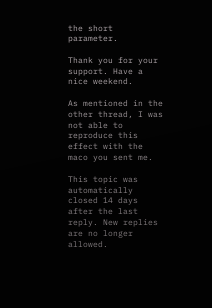the short parameter.

Thank you for your support. Have a nice weekend.

As mentioned in the other thread, I was not able to reproduce this effect with the maco you sent me.

This topic was automatically closed 14 days after the last reply. New replies are no longer allowed.